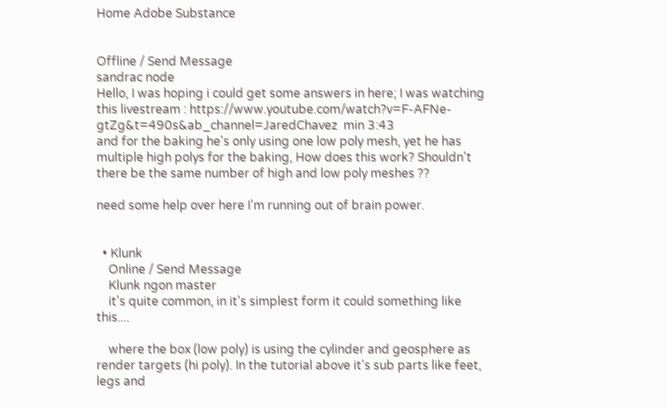Home Adobe Substance


Offline / Send Message
sandrac node
Hello, I was hoping i could get some answers in here; I was watching this livestream : https://www.youtube.com/watch?v=F-AFNe-gtZg&t=490s&ab_channel=JaredChavez  min 3:43
and for the baking he's only using one low poly mesh, yet he has multiple high polys for the baking, How does this work? Shouldn't there be the same number of high and low poly meshes ??

need some help over here I'm running out of brain power.


  • Klunk
    Online / Send Message
    Klunk ngon master
    it's quite common, in it's simplest form it could something like this....

    where the box (low poly) is using the cylinder and geosphere as render targets (hi poly). In the tutorial above it's sub parts like feet, legs and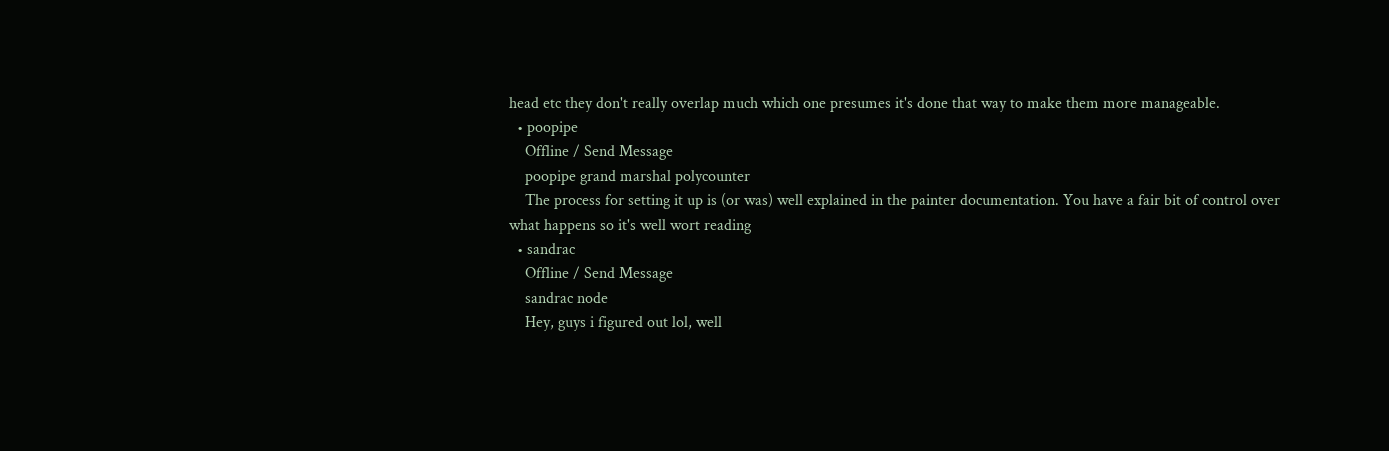head etc they don't really overlap much which one presumes it's done that way to make them more manageable.
  • poopipe
    Offline / Send Message
    poopipe grand marshal polycounter
    The process for setting it up is (or was) well explained in the painter documentation. You have a fair bit of control over what happens so it's well wort reading
  • sandrac
    Offline / Send Message
    sandrac node
    Hey, guys i figured out lol, well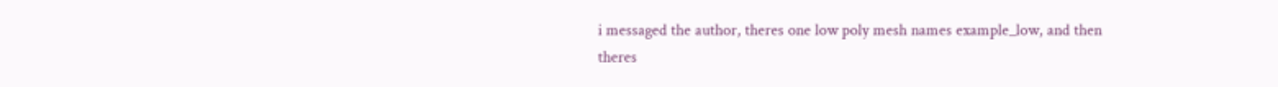i messaged the author, theres one low poly mesh names example_low, and then theres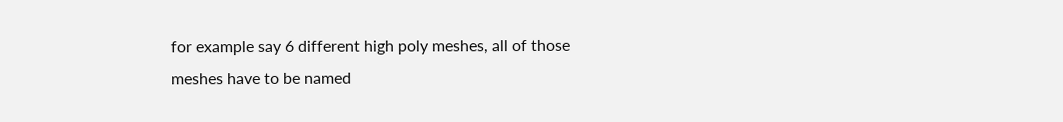for example say 6 different high poly meshes, all of those meshes have to be named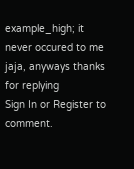example_high; it never occured to me jaja, anyways thanks for replying
Sign In or Register to comment.